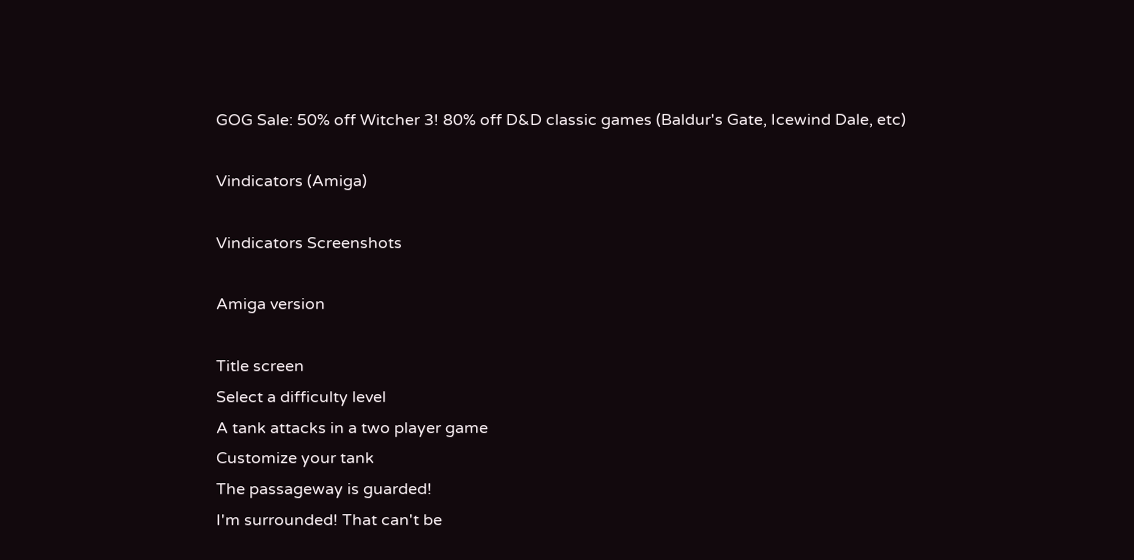GOG Sale: 50% off Witcher 3! 80% off D&D classic games (Baldur's Gate, Icewind Dale, etc)

Vindicators (Amiga)

Vindicators Screenshots

Amiga version

Title screen
Select a difficulty level
A tank attacks in a two player game
Customize your tank
The passageway is guarded!
I'm surrounded! That can't be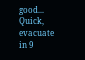good...
Quick, evacuate in 9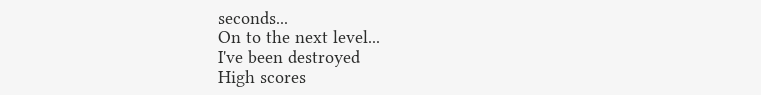seconds...
On to the next level...
I've been destroyed
High scores